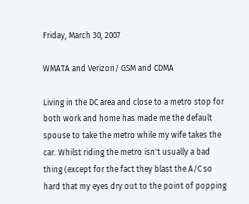Friday, March 30, 2007

WMATA and Verizon/ GSM and CDMA

Living in the DC area and close to a metro stop for both work and home has made me the default spouse to take the metro while my wife takes the car. Whilst riding the metro isn't usually a bad thing (except for the fact they blast the A/C so hard that my eyes dry out to the point of popping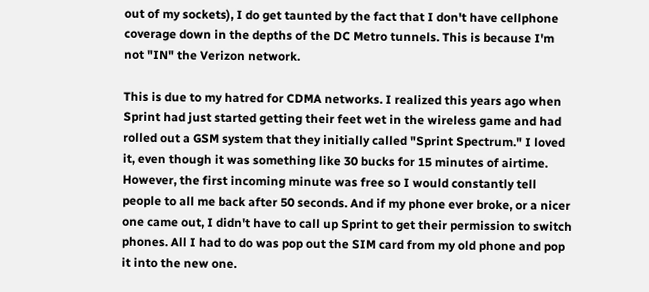out of my sockets), I do get taunted by the fact that I don't have cellphone coverage down in the depths of the DC Metro tunnels. This is because I'm not "IN" the Verizon network.

This is due to my hatred for CDMA networks. I realized this years ago when Sprint had just started getting their feet wet in the wireless game and had rolled out a GSM system that they initially called "Sprint Spectrum." I loved it, even though it was something like 30 bucks for 15 minutes of airtime. However, the first incoming minute was free so I would constantly tell people to all me back after 50 seconds. And if my phone ever broke, or a nicer one came out, I didn't have to call up Sprint to get their permission to switch phones. All I had to do was pop out the SIM card from my old phone and pop it into the new one.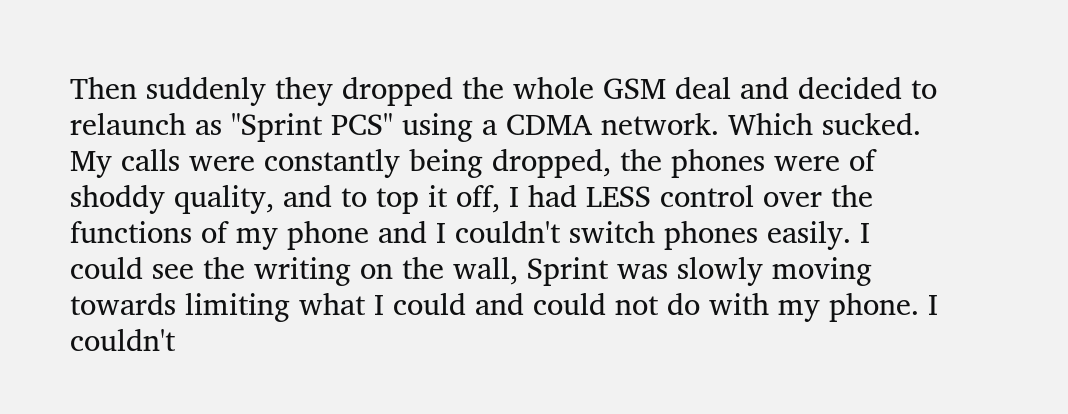Then suddenly they dropped the whole GSM deal and decided to relaunch as "Sprint PCS" using a CDMA network. Which sucked. My calls were constantly being dropped, the phones were of shoddy quality, and to top it off, I had LESS control over the functions of my phone and I couldn't switch phones easily. I could see the writing on the wall, Sprint was slowly moving towards limiting what I could and could not do with my phone. I couldn't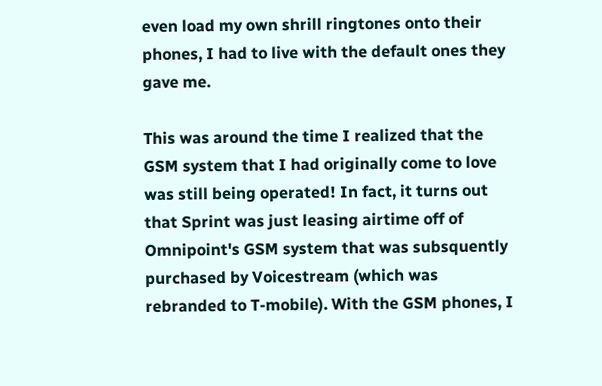even load my own shrill ringtones onto their phones, I had to live with the default ones they gave me.

This was around the time I realized that the GSM system that I had originally come to love was still being operated! In fact, it turns out that Sprint was just leasing airtime off of Omnipoint's GSM system that was subsquently purchased by Voicestream (which was rebranded to T-mobile). With the GSM phones, I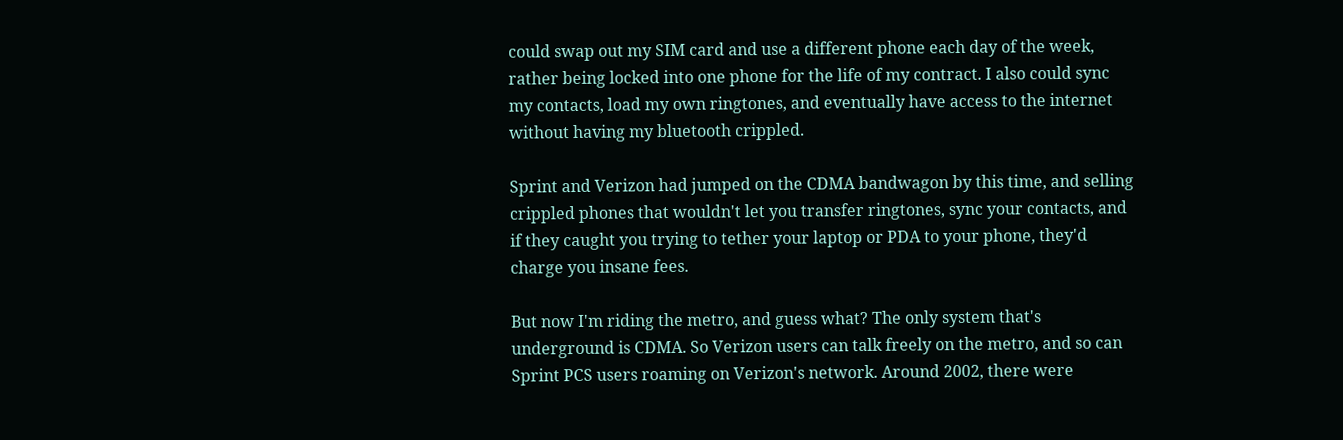could swap out my SIM card and use a different phone each day of the week, rather being locked into one phone for the life of my contract. I also could sync my contacts, load my own ringtones, and eventually have access to the internet without having my bluetooth crippled.

Sprint and Verizon had jumped on the CDMA bandwagon by this time, and selling crippled phones that wouldn't let you transfer ringtones, sync your contacts, and if they caught you trying to tether your laptop or PDA to your phone, they'd charge you insane fees.

But now I'm riding the metro, and guess what? The only system that's underground is CDMA. So Verizon users can talk freely on the metro, and so can Sprint PCS users roaming on Verizon's network. Around 2002, there were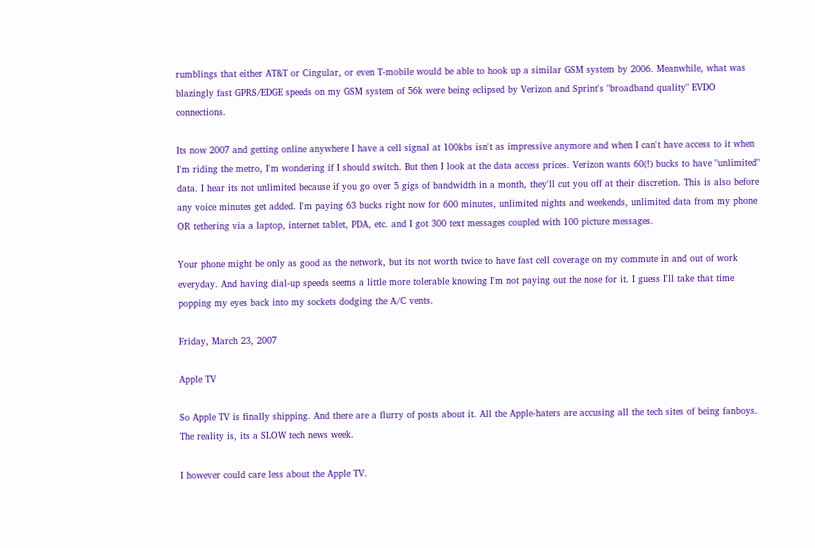rumblings that either AT&T or Cingular, or even T-mobile would be able to hook up a similar GSM system by 2006. Meanwhile, what was blazingly fast GPRS/EDGE speeds on my GSM system of 56k were being eclipsed by Verizon and Sprint's "broadband quality" EVDO connections.

Its now 2007 and getting online anywhere I have a cell signal at 100kbs isn't as impressive anymore and when I can't have access to it when I'm riding the metro, I'm wondering if I should switch. But then I look at the data access prices. Verizon wants 60(!) bucks to have "unlimited" data. I hear its not unlimited because if you go over 5 gigs of bandwidth in a month, they'll cut you off at their discretion. This is also before any voice minutes get added. I'm paying 63 bucks right now for 600 minutes, unlimited nights and weekends, unlimited data from my phone OR tethering via a laptop, internet tablet, PDA, etc. and I got 300 text messages coupled with 100 picture messages.

Your phone might be only as good as the network, but its not worth twice to have fast cell coverage on my commute in and out of work everyday. And having dial-up speeds seems a little more tolerable knowing I'm not paying out the nose for it. I guess I'll take that time popping my eyes back into my sockets dodging the A/C vents.

Friday, March 23, 2007

Apple TV

So Apple TV is finally shipping. And there are a flurry of posts about it. All the Apple-haters are accusing all the tech sites of being fanboys. The reality is, its a SLOW tech news week.

I however could care less about the Apple TV.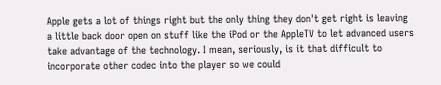Apple gets a lot of things right but the only thing they don't get right is leaving a little back door open on stuff like the iPod or the AppleTV to let advanced users take advantage of the technology. I mean, seriously, is it that difficult to incorporate other codec into the player so we could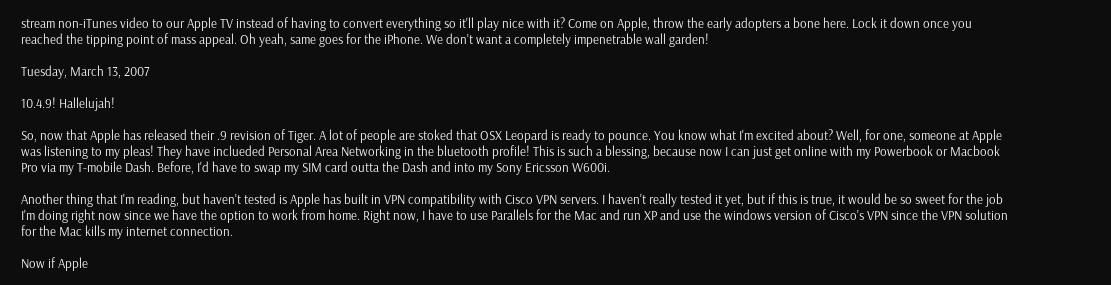stream non-iTunes video to our Apple TV instead of having to convert everything so it'll play nice with it? Come on Apple, throw the early adopters a bone here. Lock it down once you reached the tipping point of mass appeal. Oh yeah, same goes for the iPhone. We don't want a completely impenetrable wall garden!

Tuesday, March 13, 2007

10.4.9! Hallelujah!

So, now that Apple has released their .9 revision of Tiger. A lot of people are stoked that OSX Leopard is ready to pounce. You know what I'm excited about? Well, for one, someone at Apple was listening to my pleas! They have inclueded Personal Area Networking in the bluetooth profile! This is such a blessing, because now I can just get online with my Powerbook or Macbook Pro via my T-mobile Dash. Before, I'd have to swap my SIM card outta the Dash and into my Sony Ericsson W600i.

Another thing that I'm reading, but haven't tested is Apple has built in VPN compatibility with Cisco VPN servers. I haven't really tested it yet, but if this is true, it would be so sweet for the job I'm doing right now since we have the option to work from home. Right now, I have to use Parallels for the Mac and run XP and use the windows version of Cisco's VPN since the VPN solution for the Mac kills my internet connection.

Now if Apple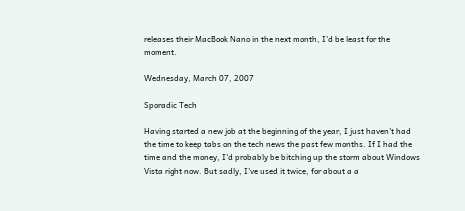releases their MacBook Nano in the next month, I'd be least for the moment.

Wednesday, March 07, 2007

Sporadic Tech

Having started a new job at the beginning of the year, I just haven't had the time to keep tabs on the tech news the past few months. If I had the time and the money, I'd probably be bitching up the storm about Windows Vista right now. But sadly, I've used it twice, for about a a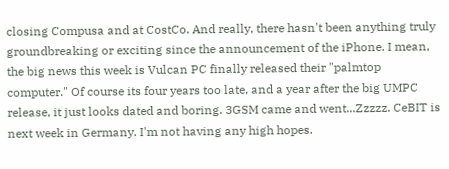closing Compusa and at CostCo. And really, there hasn't been anything truly groundbreaking or exciting since the announcement of the iPhone. I mean, the big news this week is Vulcan PC finally released their "palmtop computer." Of course its four years too late, and a year after the big UMPC release, it just looks dated and boring. 3GSM came and went...Zzzzz. CeBIT is next week in Germany. I'm not having any high hopes.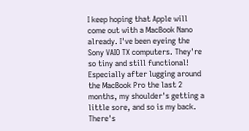I keep hoping that Apple will come out with a MacBook Nano already. I've been eyeing the Sony VAIO TX computers. They're so tiny and still functional! Especially after lugging around the MacBook Pro the last 2 months, my shoulder's getting a little sore, and so is my back. There's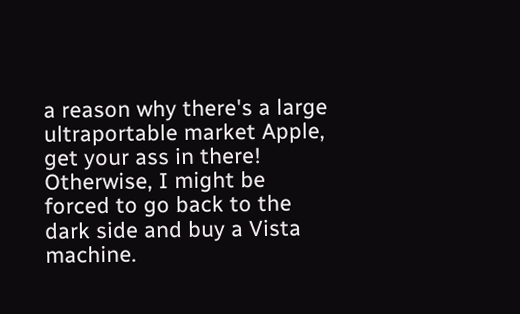a reason why there's a large ultraportable market Apple, get your ass in there! Otherwise, I might be forced to go back to the dark side and buy a Vista machine.